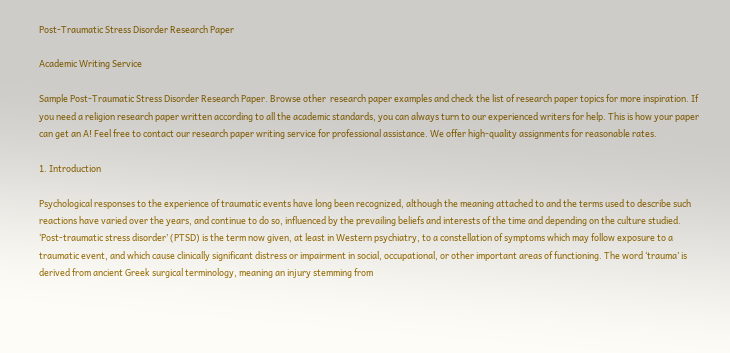Post-Traumatic Stress Disorder Research Paper

Academic Writing Service

Sample Post-Traumatic Stress Disorder Research Paper. Browse other  research paper examples and check the list of research paper topics for more inspiration. If you need a religion research paper written according to all the academic standards, you can always turn to our experienced writers for help. This is how your paper can get an A! Feel free to contact our research paper writing service for professional assistance. We offer high-quality assignments for reasonable rates.

1. Introduction

Psychological responses to the experience of traumatic events have long been recognized, although the meaning attached to and the terms used to describe such reactions have varied over the years, and continue to do so, influenced by the prevailing beliefs and interests of the time and depending on the culture studied. ‘Post-traumatic stress disorder’ (PTSD) is the term now given, at least in Western psychiatry, to a constellation of symptoms which may follow exposure to a traumatic event, and which cause clinically significant distress or impairment in social, occupational, or other important areas of functioning. The word ‘trauma’ is derived from ancient Greek surgical terminology, meaning an injury stemming from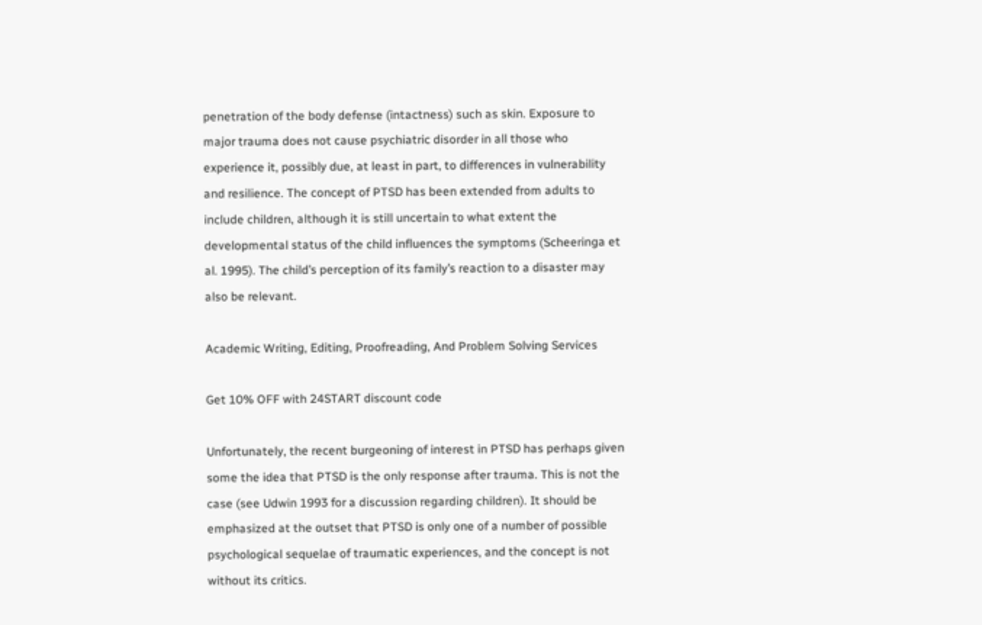penetration of the body defense (intactness) such as skin. Exposure to major trauma does not cause psychiatric disorder in all those who experience it, possibly due, at least in part, to differences in vulnerability and resilience. The concept of PTSD has been extended from adults to include children, although it is still uncertain to what extent the developmental status of the child influences the symptoms (Scheeringa et al. 1995). The child’s perception of its family’s reaction to a disaster may also be relevant.

Academic Writing, Editing, Proofreading, And Problem Solving Services

Get 10% OFF with 24START discount code

Unfortunately, the recent burgeoning of interest in PTSD has perhaps given some the idea that PTSD is the only response after trauma. This is not the case (see Udwin 1993 for a discussion regarding children). It should be emphasized at the outset that PTSD is only one of a number of possible psychological sequelae of traumatic experiences, and the concept is not without its critics.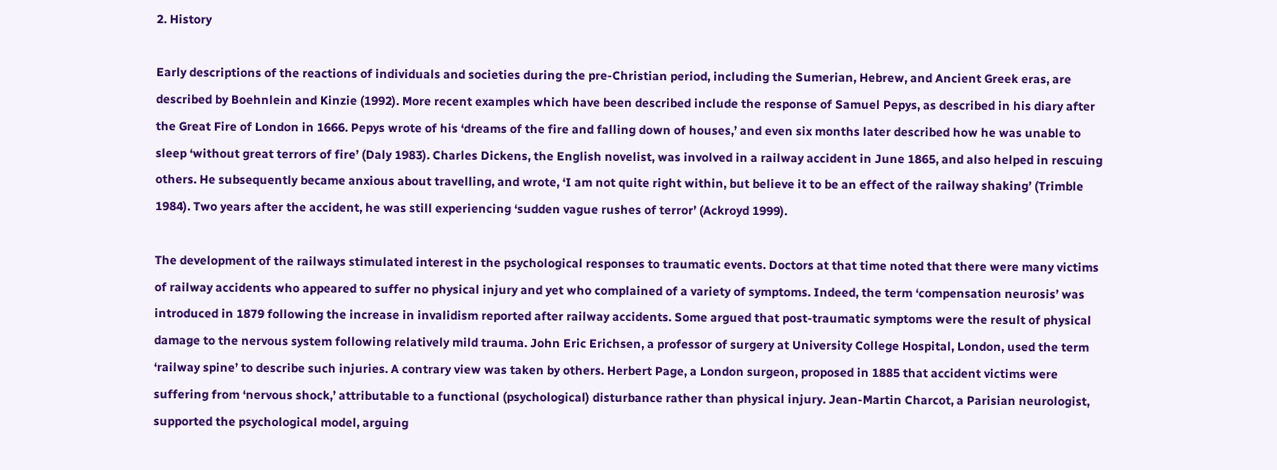2. History

Early descriptions of the reactions of individuals and societies during the pre-Christian period, including the Sumerian, Hebrew, and Ancient Greek eras, are described by Boehnlein and Kinzie (1992). More recent examples which have been described include the response of Samuel Pepys, as described in his diary after the Great Fire of London in 1666. Pepys wrote of his ‘dreams of the fire and falling down of houses,’ and even six months later described how he was unable to sleep ‘without great terrors of fire’ (Daly 1983). Charles Dickens, the English novelist, was involved in a railway accident in June 1865, and also helped in rescuing others. He subsequently became anxious about travelling, and wrote, ‘I am not quite right within, but believe it to be an effect of the railway shaking’ (Trimble 1984). Two years after the accident, he was still experiencing ‘sudden vague rushes of terror’ (Ackroyd 1999).

The development of the railways stimulated interest in the psychological responses to traumatic events. Doctors at that time noted that there were many victims of railway accidents who appeared to suffer no physical injury and yet who complained of a variety of symptoms. Indeed, the term ‘compensation neurosis’ was introduced in 1879 following the increase in invalidism reported after railway accidents. Some argued that post-traumatic symptoms were the result of physical damage to the nervous system following relatively mild trauma. John Eric Erichsen, a professor of surgery at University College Hospital, London, used the term ‘railway spine’ to describe such injuries. A contrary view was taken by others. Herbert Page, a London surgeon, proposed in 1885 that accident victims were suffering from ‘nervous shock,’ attributable to a functional (psychological) disturbance rather than physical injury. Jean-Martin Charcot, a Parisian neurologist, supported the psychological model, arguing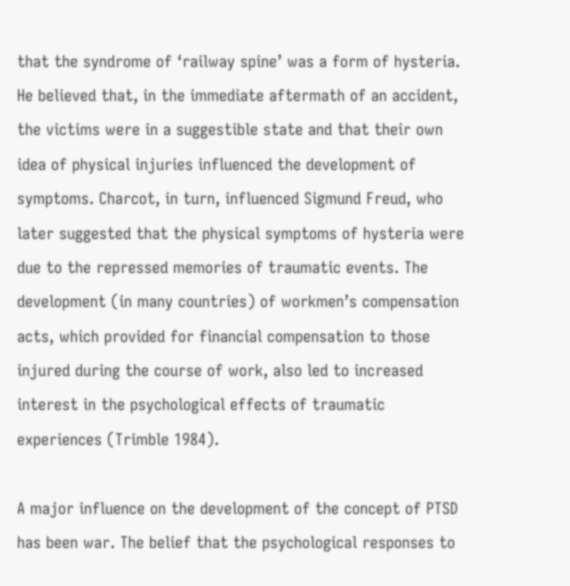that the syndrome of ‘railway spine’ was a form of hysteria. He believed that, in the immediate aftermath of an accident, the victims were in a suggestible state and that their own idea of physical injuries influenced the development of symptoms. Charcot, in turn, influenced Sigmund Freud, who later suggested that the physical symptoms of hysteria were due to the repressed memories of traumatic events. The development (in many countries) of workmen’s compensation acts, which provided for financial compensation to those injured during the course of work, also led to increased interest in the psychological effects of traumatic experiences (Trimble 1984).

A major influence on the development of the concept of PTSD has been war. The belief that the psychological responses to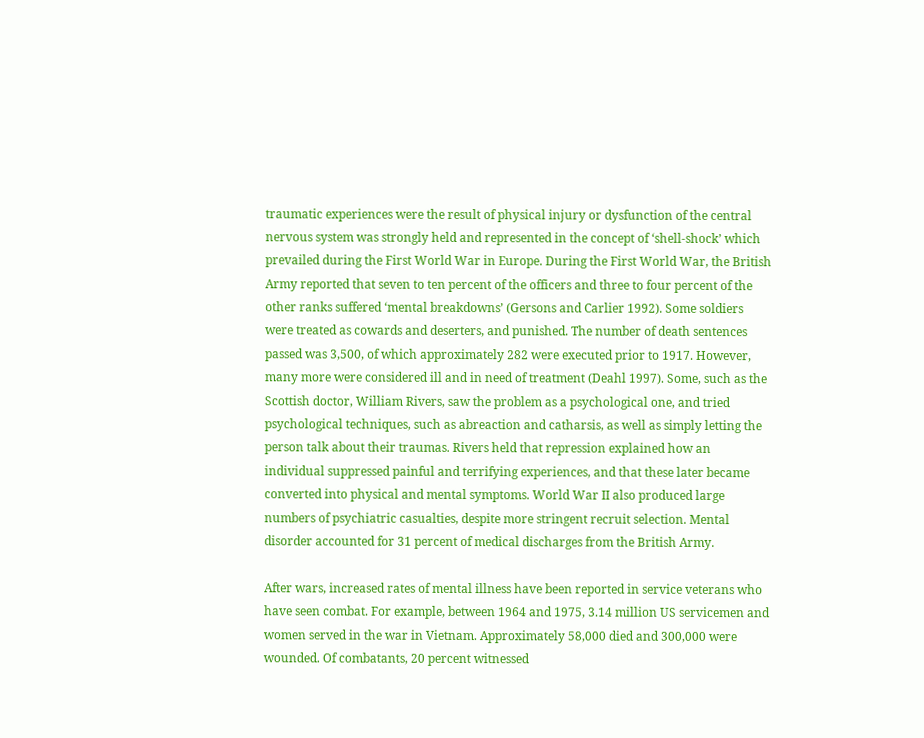traumatic experiences were the result of physical injury or dysfunction of the central nervous system was strongly held and represented in the concept of ‘shell-shock’ which prevailed during the First World War in Europe. During the First World War, the British Army reported that seven to ten percent of the officers and three to four percent of the other ranks suffered ‘mental breakdowns’ (Gersons and Carlier 1992). Some soldiers were treated as cowards and deserters, and punished. The number of death sentences passed was 3,500, of which approximately 282 were executed prior to 1917. However, many more were considered ill and in need of treatment (Deahl 1997). Some, such as the Scottish doctor, William Rivers, saw the problem as a psychological one, and tried psychological techniques, such as abreaction and catharsis, as well as simply letting the person talk about their traumas. Rivers held that repression explained how an individual suppressed painful and terrifying experiences, and that these later became converted into physical and mental symptoms. World War II also produced large numbers of psychiatric casualties, despite more stringent recruit selection. Mental disorder accounted for 31 percent of medical discharges from the British Army.

After wars, increased rates of mental illness have been reported in service veterans who have seen combat. For example, between 1964 and 1975, 3.14 million US servicemen and women served in the war in Vietnam. Approximately 58,000 died and 300,000 were wounded. Of combatants, 20 percent witnessed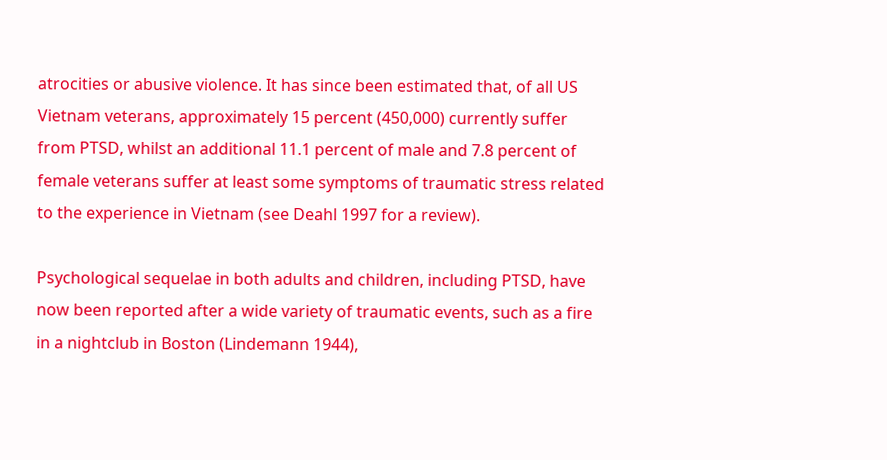atrocities or abusive violence. It has since been estimated that, of all US Vietnam veterans, approximately 15 percent (450,000) currently suffer from PTSD, whilst an additional 11.1 percent of male and 7.8 percent of female veterans suffer at least some symptoms of traumatic stress related to the experience in Vietnam (see Deahl 1997 for a review).

Psychological sequelae in both adults and children, including PTSD, have now been reported after a wide variety of traumatic events, such as a fire in a nightclub in Boston (Lindemann 1944),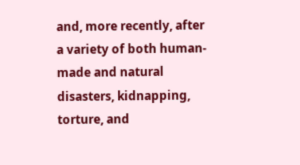and, more recently, after a variety of both human-made and natural disasters, kidnapping, torture, and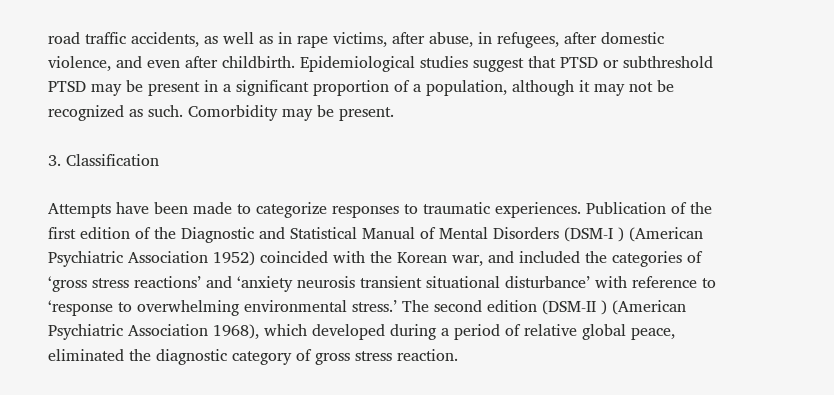road traffic accidents, as well as in rape victims, after abuse, in refugees, after domestic violence, and even after childbirth. Epidemiological studies suggest that PTSD or subthreshold PTSD may be present in a significant proportion of a population, although it may not be recognized as such. Comorbidity may be present.

3. Classification

Attempts have been made to categorize responses to traumatic experiences. Publication of the first edition of the Diagnostic and Statistical Manual of Mental Disorders (DSM-I ) (American Psychiatric Association 1952) coincided with the Korean war, and included the categories of ‘gross stress reactions’ and ‘anxiety neurosis transient situational disturbance’ with reference to ‘response to overwhelming environmental stress.’ The second edition (DSM-II ) (American Psychiatric Association 1968), which developed during a period of relative global peace, eliminated the diagnostic category of gross stress reaction.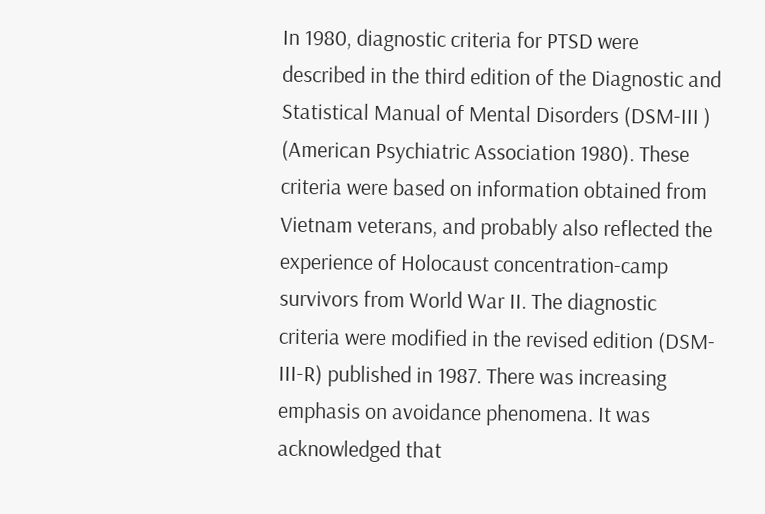In 1980, diagnostic criteria for PTSD were described in the third edition of the Diagnostic and Statistical Manual of Mental Disorders (DSM-III ) (American Psychiatric Association 1980). These criteria were based on information obtained from Vietnam veterans, and probably also reflected the experience of Holocaust concentration-camp survivors from World War II. The diagnostic criteria were modified in the revised edition (DSM-III-R) published in 1987. There was increasing emphasis on avoidance phenomena. It was acknowledged that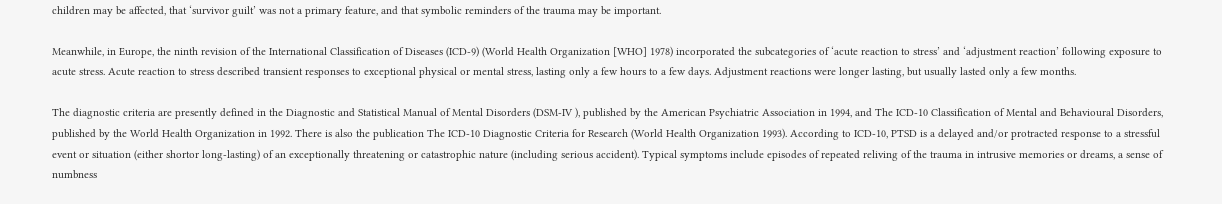children may be affected, that ‘survivor guilt’ was not a primary feature, and that symbolic reminders of the trauma may be important.

Meanwhile, in Europe, the ninth revision of the International Classification of Diseases (ICD-9) (World Health Organization [WHO] 1978) incorporated the subcategories of ‘acute reaction to stress’ and ‘adjustment reaction’ following exposure to acute stress. Acute reaction to stress described transient responses to exceptional physical or mental stress, lasting only a few hours to a few days. Adjustment reactions were longer lasting, but usually lasted only a few months.

The diagnostic criteria are presently defined in the Diagnostic and Statistical Manual of Mental Disorders (DSM-IV ), published by the American Psychiatric Association in 1994, and The ICD-10 Classification of Mental and Behavioural Disorders, published by the World Health Organization in 1992. There is also the publication The ICD-10 Diagnostic Criteria for Research (World Health Organization 1993). According to ICD-10, PTSD is a delayed and/or protracted response to a stressful event or situation (either shortor long-lasting) of an exceptionally threatening or catastrophic nature (including serious accident). Typical symptoms include episodes of repeated reliving of the trauma in intrusive memories or dreams, a sense of numbness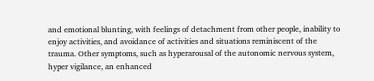and emotional blunting, with feelings of detachment from other people, inability to enjoy activities, and avoidance of activities and situations reminiscent of the trauma. Other symptoms, such as hyperarousal of the autonomic nervous system, hyper vigilance, an enhanced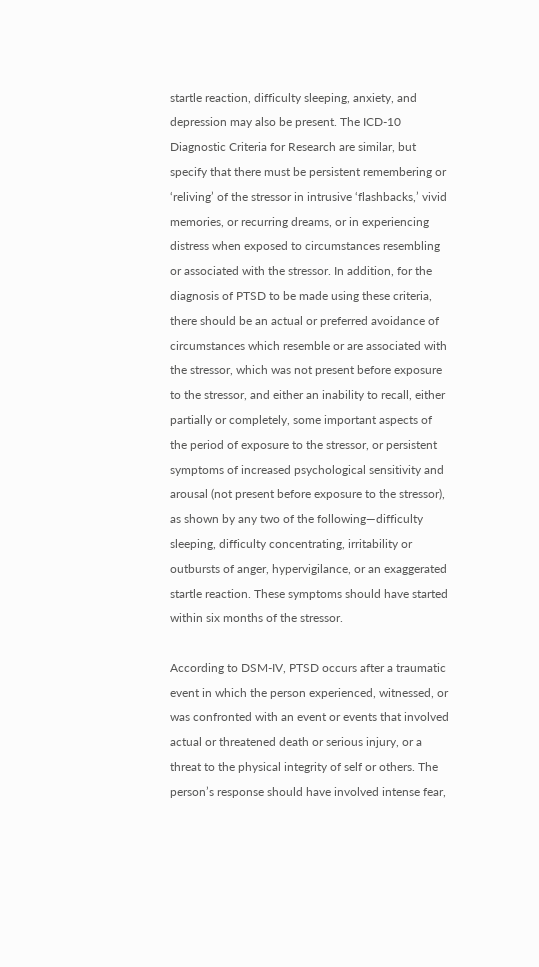startle reaction, difficulty sleeping, anxiety, and depression may also be present. The ICD-10 Diagnostic Criteria for Research are similar, but specify that there must be persistent remembering or ‘reliving’ of the stressor in intrusive ‘flashbacks,’ vivid memories, or recurring dreams, or in experiencing distress when exposed to circumstances resembling or associated with the stressor. In addition, for the diagnosis of PTSD to be made using these criteria, there should be an actual or preferred avoidance of circumstances which resemble or are associated with the stressor, which was not present before exposure to the stressor, and either an inability to recall, either partially or completely, some important aspects of the period of exposure to the stressor, or persistent symptoms of increased psychological sensitivity and arousal (not present before exposure to the stressor), as shown by any two of the following—difficulty sleeping, difficulty concentrating, irritability or outbursts of anger, hypervigilance, or an exaggerated startle reaction. These symptoms should have started within six months of the stressor.

According to DSM-IV, PTSD occurs after a traumatic event in which the person experienced, witnessed, or was confronted with an event or events that involved actual or threatened death or serious injury, or a threat to the physical integrity of self or others. The person’s response should have involved intense fear,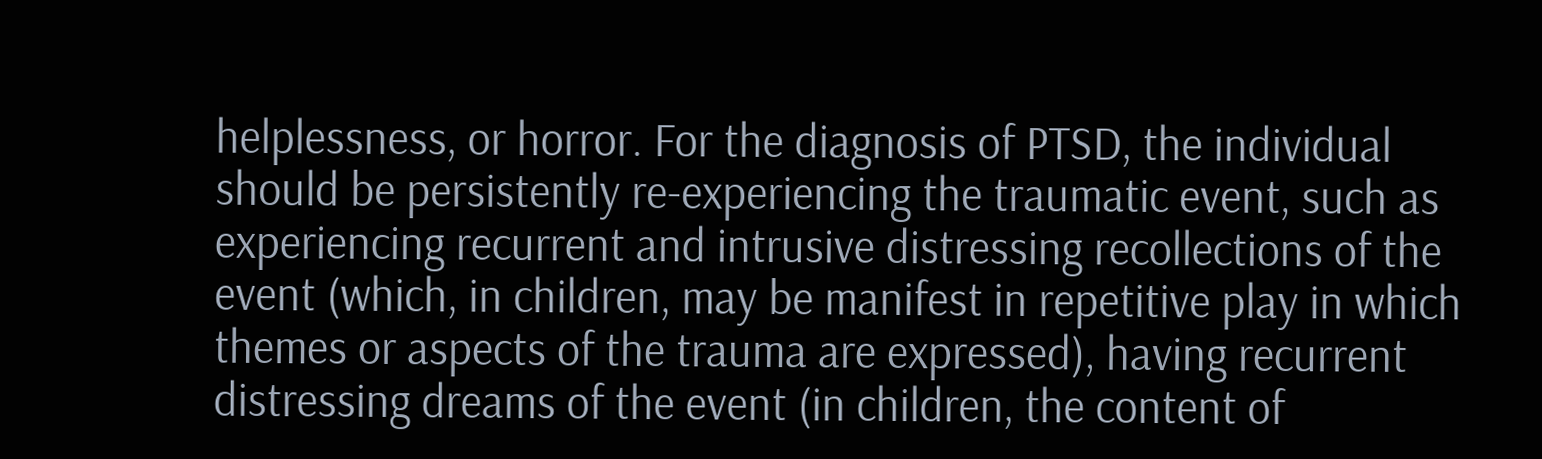helplessness, or horror. For the diagnosis of PTSD, the individual should be persistently re-experiencing the traumatic event, such as experiencing recurrent and intrusive distressing recollections of the event (which, in children, may be manifest in repetitive play in which themes or aspects of the trauma are expressed), having recurrent distressing dreams of the event (in children, the content of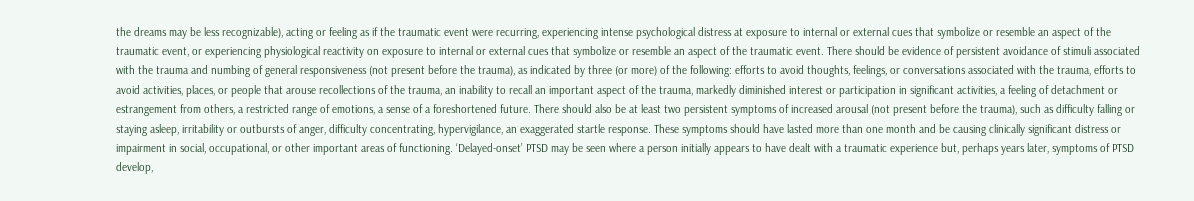the dreams may be less recognizable), acting or feeling as if the traumatic event were recurring, experiencing intense psychological distress at exposure to internal or external cues that symbolize or resemble an aspect of the traumatic event, or experiencing physiological reactivity on exposure to internal or external cues that symbolize or resemble an aspect of the traumatic event. There should be evidence of persistent avoidance of stimuli associated with the trauma and numbing of general responsiveness (not present before the trauma), as indicated by three (or more) of the following: efforts to avoid thoughts, feelings, or conversations associated with the trauma, efforts to avoid activities, places, or people that arouse recollections of the trauma, an inability to recall an important aspect of the trauma, markedly diminished interest or participation in significant activities, a feeling of detachment or estrangement from others, a restricted range of emotions, a sense of a foreshortened future. There should also be at least two persistent symptoms of increased arousal (not present before the trauma), such as difficulty falling or staying asleep, irritability or outbursts of anger, difficulty concentrating, hypervigilance, an exaggerated startle response. These symptoms should have lasted more than one month and be causing clinically significant distress or impairment in social, occupational, or other important areas of functioning. ‘Delayed-onset’ PTSD may be seen where a person initially appears to have dealt with a traumatic experience but, perhaps years later, symptoms of PTSD develop,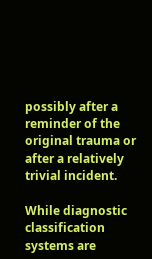possibly after a reminder of the original trauma or after a relatively trivial incident.

While diagnostic classification systems are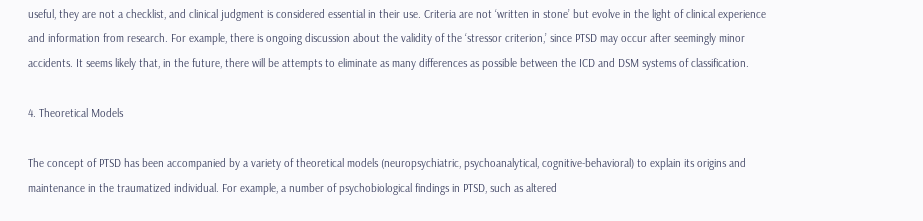useful, they are not a checklist, and clinical judgment is considered essential in their use. Criteria are not ‘written in stone’ but evolve in the light of clinical experience and information from research. For example, there is ongoing discussion about the validity of the ‘stressor criterion,’ since PTSD may occur after seemingly minor accidents. It seems likely that, in the future, there will be attempts to eliminate as many differences as possible between the ICD and DSM systems of classification.

4. Theoretical Models

The concept of PTSD has been accompanied by a variety of theoretical models (neuropsychiatric, psychoanalytical, cognitive-behavioral) to explain its origins and maintenance in the traumatized individual. For example, a number of psychobiological findings in PTSD, such as altered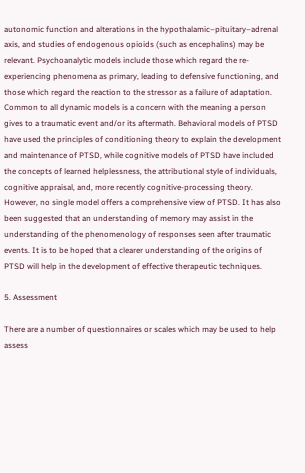autonomic function and alterations in the hypothalamic–pituitary–adrenal axis, and studies of endogenous opioids (such as encephalins) may be relevant. Psychoanalytic models include those which regard the re-experiencing phenomena as primary, leading to defensive functioning, and those which regard the reaction to the stressor as a failure of adaptation. Common to all dynamic models is a concern with the meaning a person gives to a traumatic event and/or its aftermath. Behavioral models of PTSD have used the principles of conditioning theory to explain the development and maintenance of PTSD, while cognitive models of PTSD have included the concepts of learned helplessness, the attributional style of individuals, cognitive appraisal, and, more recently cognitive-processing theory. However, no single model offers a comprehensive view of PTSD. It has also been suggested that an understanding of memory may assist in the understanding of the phenomenology of responses seen after traumatic events. It is to be hoped that a clearer understanding of the origins of PTSD will help in the development of effective therapeutic techniques.

5. Assessment

There are a number of questionnaires or scales which may be used to help assess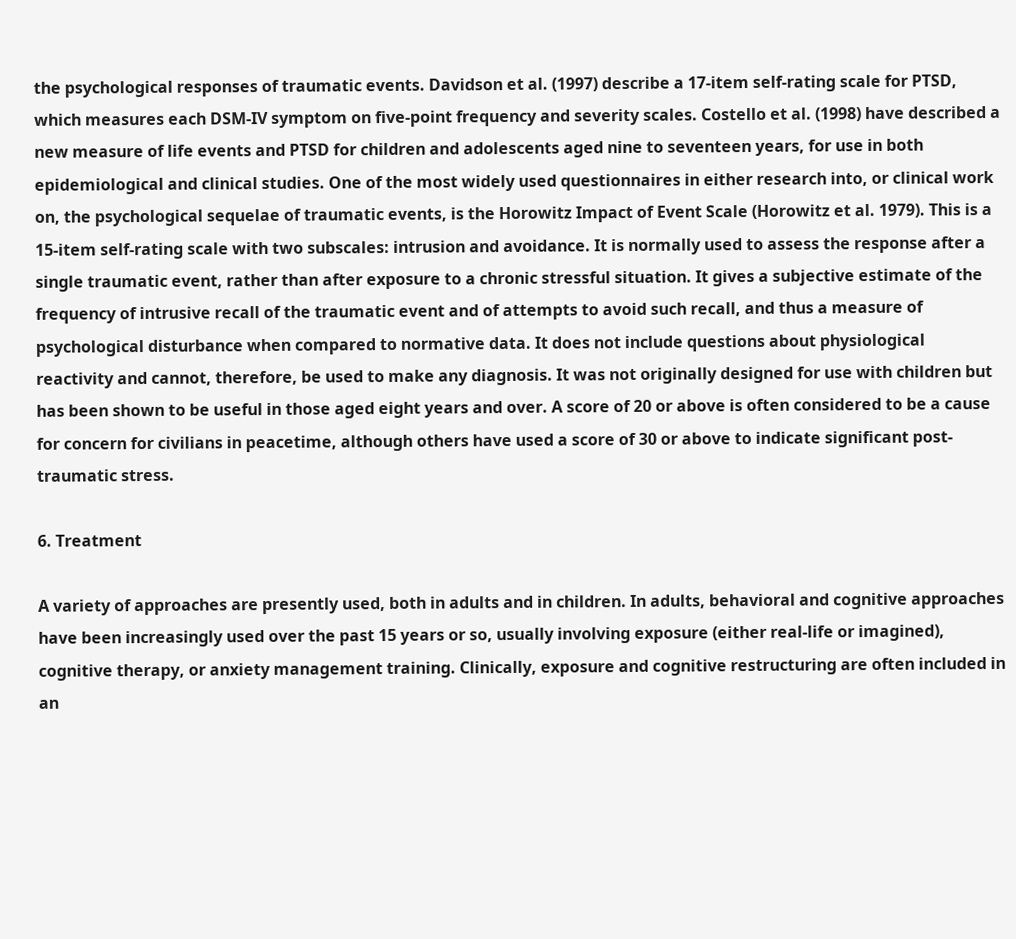the psychological responses of traumatic events. Davidson et al. (1997) describe a 17-item self-rating scale for PTSD, which measures each DSM-IV symptom on five-point frequency and severity scales. Costello et al. (1998) have described a new measure of life events and PTSD for children and adolescents aged nine to seventeen years, for use in both epidemiological and clinical studies. One of the most widely used questionnaires in either research into, or clinical work on, the psychological sequelae of traumatic events, is the Horowitz Impact of Event Scale (Horowitz et al. 1979). This is a 15-item self-rating scale with two subscales: intrusion and avoidance. It is normally used to assess the response after a single traumatic event, rather than after exposure to a chronic stressful situation. It gives a subjective estimate of the frequency of intrusive recall of the traumatic event and of attempts to avoid such recall, and thus a measure of psychological disturbance when compared to normative data. It does not include questions about physiological reactivity and cannot, therefore, be used to make any diagnosis. It was not originally designed for use with children but has been shown to be useful in those aged eight years and over. A score of 20 or above is often considered to be a cause for concern for civilians in peacetime, although others have used a score of 30 or above to indicate significant post-traumatic stress.

6. Treatment

A variety of approaches are presently used, both in adults and in children. In adults, behavioral and cognitive approaches have been increasingly used over the past 15 years or so, usually involving exposure (either real-life or imagined), cognitive therapy, or anxiety management training. Clinically, exposure and cognitive restructuring are often included in an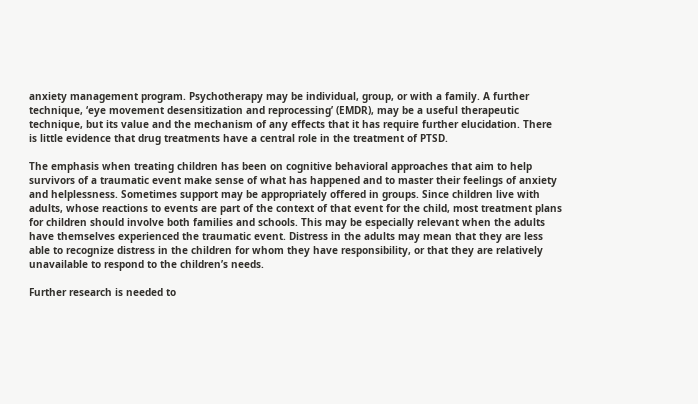anxiety management program. Psychotherapy may be individual, group, or with a family. A further technique, ‘eye movement desensitization and reprocessing’ (EMDR), may be a useful therapeutic technique, but its value and the mechanism of any effects that it has require further elucidation. There is little evidence that drug treatments have a central role in the treatment of PTSD.

The emphasis when treating children has been on cognitive behavioral approaches that aim to help survivors of a traumatic event make sense of what has happened and to master their feelings of anxiety and helplessness. Sometimes support may be appropriately offered in groups. Since children live with adults, whose reactions to events are part of the context of that event for the child, most treatment plans for children should involve both families and schools. This may be especially relevant when the adults have themselves experienced the traumatic event. Distress in the adults may mean that they are less able to recognize distress in the children for whom they have responsibility, or that they are relatively unavailable to respond to the children’s needs.

Further research is needed to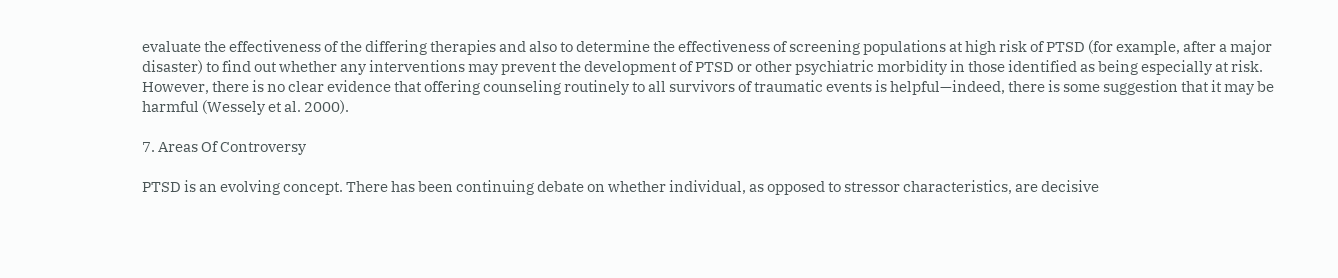evaluate the effectiveness of the differing therapies and also to determine the effectiveness of screening populations at high risk of PTSD (for example, after a major disaster) to find out whether any interventions may prevent the development of PTSD or other psychiatric morbidity in those identified as being especially at risk. However, there is no clear evidence that offering counseling routinely to all survivors of traumatic events is helpful—indeed, there is some suggestion that it may be harmful (Wessely et al. 2000).

7. Areas Of Controversy

PTSD is an evolving concept. There has been continuing debate on whether individual, as opposed to stressor characteristics, are decisive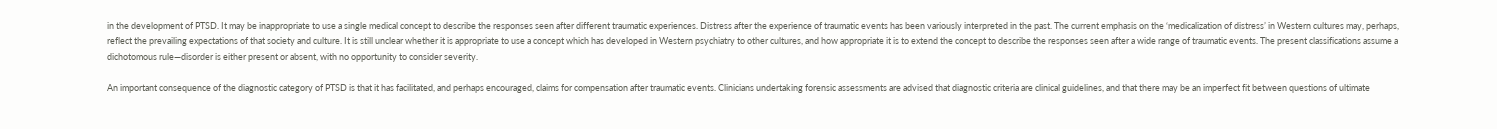in the development of PTSD. It may be inappropriate to use a single medical concept to describe the responses seen after different traumatic experiences. Distress after the experience of traumatic events has been variously interpreted in the past. The current emphasis on the ‘medicalization of distress’ in Western cultures may, perhaps, reflect the prevailing expectations of that society and culture. It is still unclear whether it is appropriate to use a concept which has developed in Western psychiatry to other cultures, and how appropriate it is to extend the concept to describe the responses seen after a wide range of traumatic events. The present classifications assume a dichotomous rule—disorder is either present or absent, with no opportunity to consider severity.

An important consequence of the diagnostic category of PTSD is that it has facilitated, and perhaps encouraged, claims for compensation after traumatic events. Clinicians undertaking forensic assessments are advised that diagnostic criteria are clinical guidelines, and that there may be an imperfect fit between questions of ultimate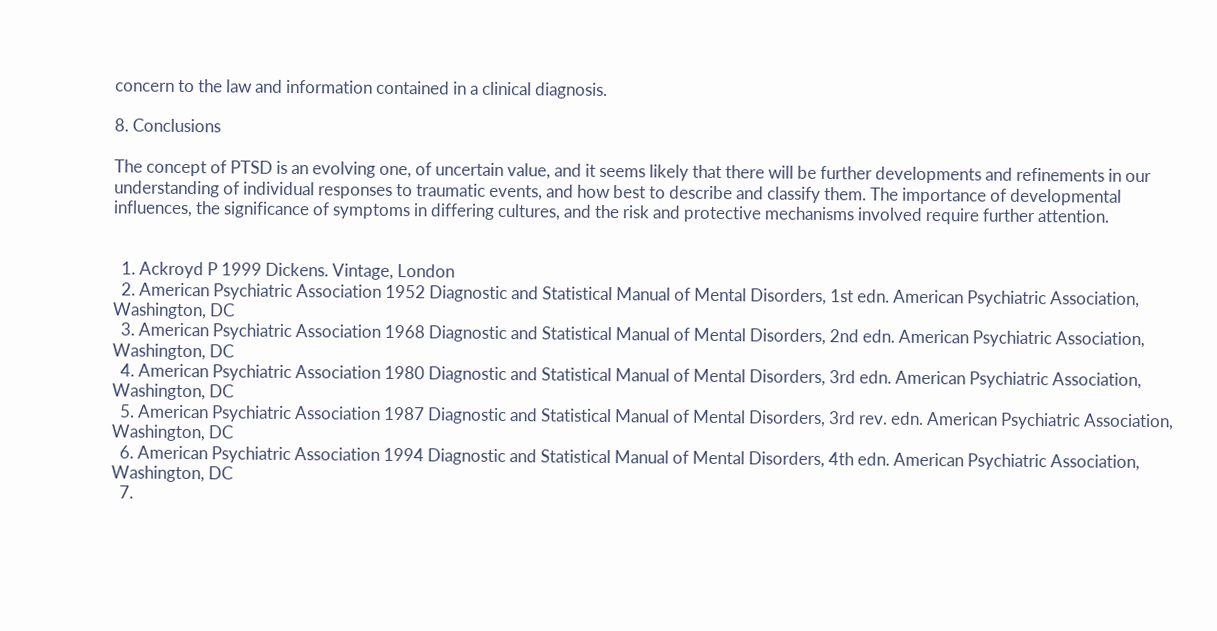concern to the law and information contained in a clinical diagnosis.

8. Conclusions

The concept of PTSD is an evolving one, of uncertain value, and it seems likely that there will be further developments and refinements in our understanding of individual responses to traumatic events, and how best to describe and classify them. The importance of developmental influences, the significance of symptoms in differing cultures, and the risk and protective mechanisms involved require further attention.


  1. Ackroyd P 1999 Dickens. Vintage, London
  2. American Psychiatric Association 1952 Diagnostic and Statistical Manual of Mental Disorders, 1st edn. American Psychiatric Association, Washington, DC
  3. American Psychiatric Association 1968 Diagnostic and Statistical Manual of Mental Disorders, 2nd edn. American Psychiatric Association, Washington, DC
  4. American Psychiatric Association 1980 Diagnostic and Statistical Manual of Mental Disorders, 3rd edn. American Psychiatric Association, Washington, DC
  5. American Psychiatric Association 1987 Diagnostic and Statistical Manual of Mental Disorders, 3rd rev. edn. American Psychiatric Association, Washington, DC
  6. American Psychiatric Association 1994 Diagnostic and Statistical Manual of Mental Disorders, 4th edn. American Psychiatric Association, Washington, DC
  7.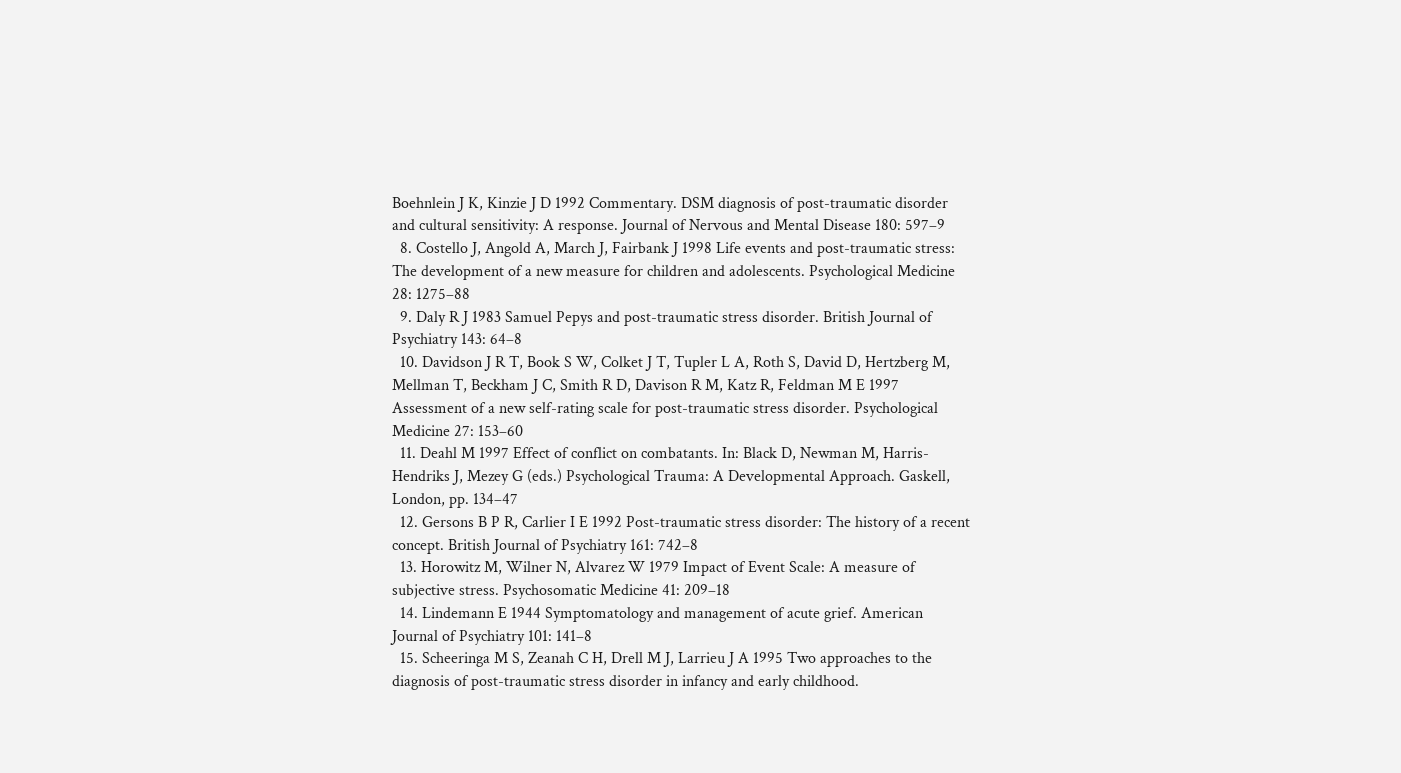Boehnlein J K, Kinzie J D 1992 Commentary. DSM diagnosis of post-traumatic disorder and cultural sensitivity: A response. Journal of Nervous and Mental Disease 180: 597–9
  8. Costello J, Angold A, March J, Fairbank J 1998 Life events and post-traumatic stress: The development of a new measure for children and adolescents. Psychological Medicine 28: 1275–88
  9. Daly R J 1983 Samuel Pepys and post-traumatic stress disorder. British Journal of Psychiatry 143: 64–8
  10. Davidson J R T, Book S W, Colket J T, Tupler L A, Roth S, David D, Hertzberg M, Mellman T, Beckham J C, Smith R D, Davison R M, Katz R, Feldman M E 1997 Assessment of a new self-rating scale for post-traumatic stress disorder. Psychological Medicine 27: 153–60
  11. Deahl M 1997 Effect of conflict on combatants. In: Black D, Newman M, Harris-Hendriks J, Mezey G (eds.) Psychological Trauma: A Developmental Approach. Gaskell, London, pp. 134–47
  12. Gersons B P R, Carlier I E 1992 Post-traumatic stress disorder: The history of a recent concept. British Journal of Psychiatry 161: 742–8
  13. Horowitz M, Wilner N, Alvarez W 1979 Impact of Event Scale: A measure of subjective stress. Psychosomatic Medicine 41: 209–18
  14. Lindemann E 1944 Symptomatology and management of acute grief. American Journal of Psychiatry 101: 141–8
  15. Scheeringa M S, Zeanah C H, Drell M J, Larrieu J A 1995 Two approaches to the diagnosis of post-traumatic stress disorder in infancy and early childhood.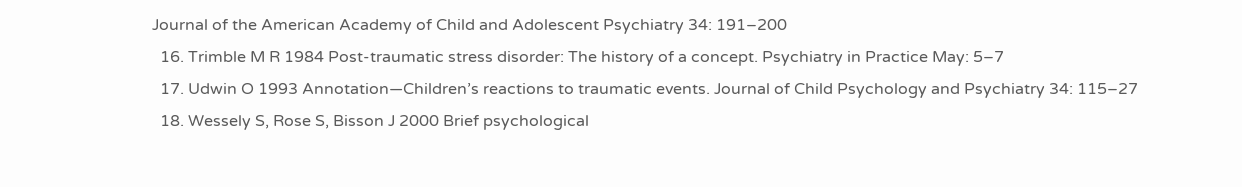Journal of the American Academy of Child and Adolescent Psychiatry 34: 191–200
  16. Trimble M R 1984 Post-traumatic stress disorder: The history of a concept. Psychiatry in Practice May: 5–7
  17. Udwin O 1993 Annotation—Children’s reactions to traumatic events. Journal of Child Psychology and Psychiatry 34: 115–27
  18. Wessely S, Rose S, Bisson J 2000 Brief psychological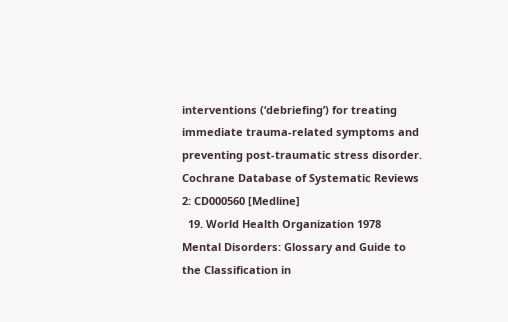interventions (‘debriefing’) for treating immediate trauma-related symptoms and preventing post-traumatic stress disorder. Cochrane Database of Systematic Reviews 2: CD000560 [Medline]
  19. World Health Organization 1978 Mental Disorders: Glossary and Guide to the Classification in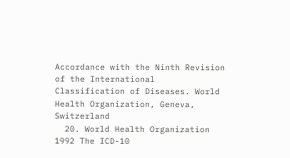Accordance with the Ninth Revision of the International Classification of Diseases. World Health Organization, Geneva, Switzerland
  20. World Health Organization 1992 The ICD-10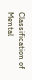Classification of Mental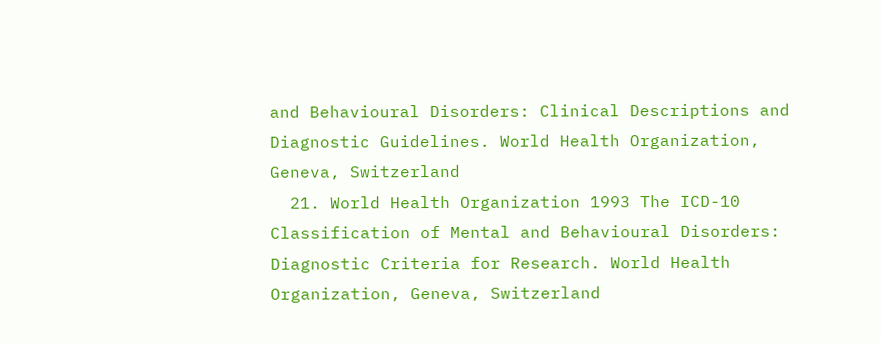and Behavioural Disorders: Clinical Descriptions and Diagnostic Guidelines. World Health Organization, Geneva, Switzerland
  21. World Health Organization 1993 The ICD-10 Classification of Mental and Behavioural Disorders: Diagnostic Criteria for Research. World Health Organization, Geneva, Switzerland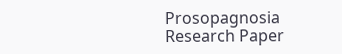Prosopagnosia Research Paper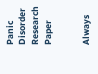Panic Disorder Research Paper


Always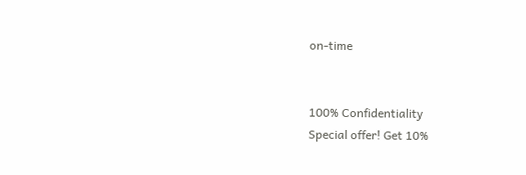on-time


100% Confidentiality
Special offer! Get 10%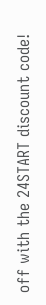off with the 24START discount code!